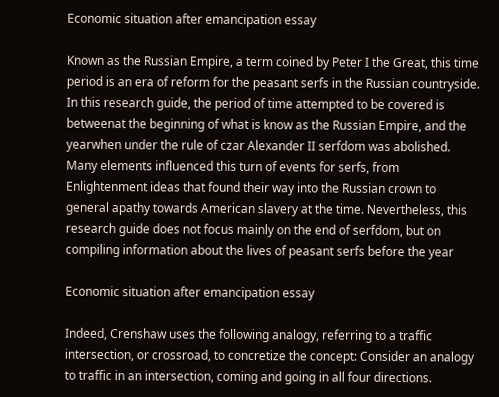Economic situation after emancipation essay

Known as the Russian Empire, a term coined by Peter I the Great, this time period is an era of reform for the peasant serfs in the Russian countryside. In this research guide, the period of time attempted to be covered is betweenat the beginning of what is know as the Russian Empire, and the yearwhen under the rule of czar Alexander II serfdom was abolished. Many elements influenced this turn of events for serfs, from Enlightenment ideas that found their way into the Russian crown to general apathy towards American slavery at the time. Nevertheless, this research guide does not focus mainly on the end of serfdom, but on compiling information about the lives of peasant serfs before the year

Economic situation after emancipation essay

Indeed, Crenshaw uses the following analogy, referring to a traffic intersection, or crossroad, to concretize the concept: Consider an analogy to traffic in an intersection, coming and going in all four directions.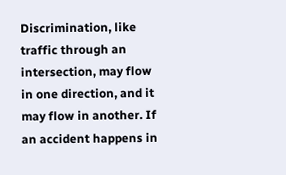Discrimination, like traffic through an intersection, may flow in one direction, and it may flow in another. If an accident happens in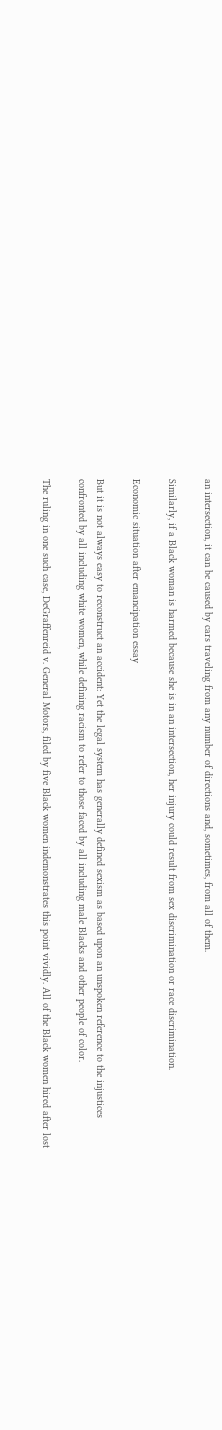an intersection, it can be caused by cars traveling from any number of directions and, sometimes, from all of them.

Similarly, if a Black woman is harmed because she is in an intersection, her injury could result from sex discrimination or race discrimination.

Economic situation after emancipation essay

But it is not always easy to reconstruct an accident: Yet the legal system has generally defined sexism as based upon an unspoken reference to the injustices confronted by all including white women, while defining racism to refer to those faced by all including male Blacks and other people of color.

The ruling in one such case, DeGraffenreid v. General Motors, filed by five Black women indemonstrates this point vividly. All of the Black women hired after lost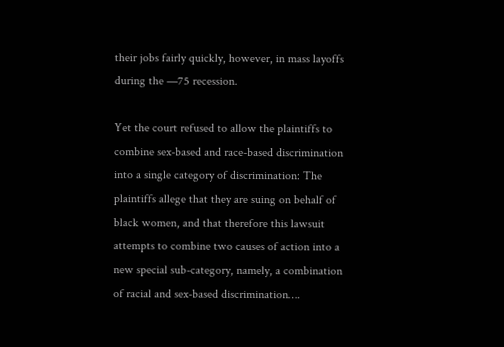their jobs fairly quickly, however, in mass layoffs during the —75 recession.

Yet the court refused to allow the plaintiffs to combine sex-based and race-based discrimination into a single category of discrimination: The plaintiffs allege that they are suing on behalf of black women, and that therefore this lawsuit attempts to combine two causes of action into a new special sub-category, namely, a combination of racial and sex-based discrimination….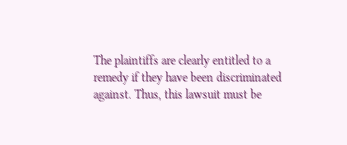The plaintiffs are clearly entitled to a remedy if they have been discriminated against. Thus, this lawsuit must be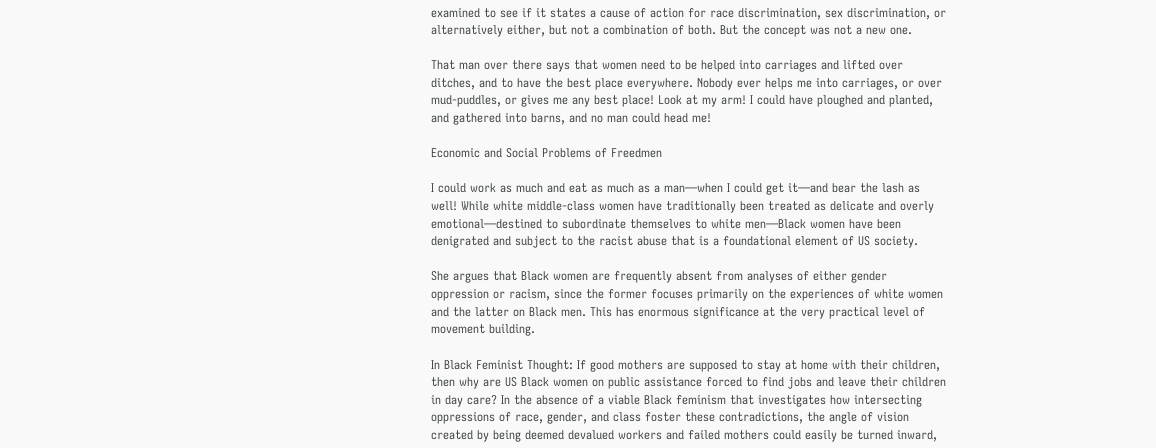examined to see if it states a cause of action for race discrimination, sex discrimination, or alternatively either, but not a combination of both. But the concept was not a new one.

That man over there says that women need to be helped into carriages and lifted over ditches, and to have the best place everywhere. Nobody ever helps me into carriages, or over mud-puddles, or gives me any best place! Look at my arm! I could have ploughed and planted, and gathered into barns, and no man could head me!

Economic and Social Problems of Freedmen

I could work as much and eat as much as a man—when I could get it—and bear the lash as well! While white middle-class women have traditionally been treated as delicate and overly emotional—destined to subordinate themselves to white men—Black women have been denigrated and subject to the racist abuse that is a foundational element of US society.

She argues that Black women are frequently absent from analyses of either gender oppression or racism, since the former focuses primarily on the experiences of white women and the latter on Black men. This has enormous significance at the very practical level of movement building.

In Black Feminist Thought: If good mothers are supposed to stay at home with their children, then why are US Black women on public assistance forced to find jobs and leave their children in day care? In the absence of a viable Black feminism that investigates how intersecting oppressions of race, gender, and class foster these contradictions, the angle of vision created by being deemed devalued workers and failed mothers could easily be turned inward,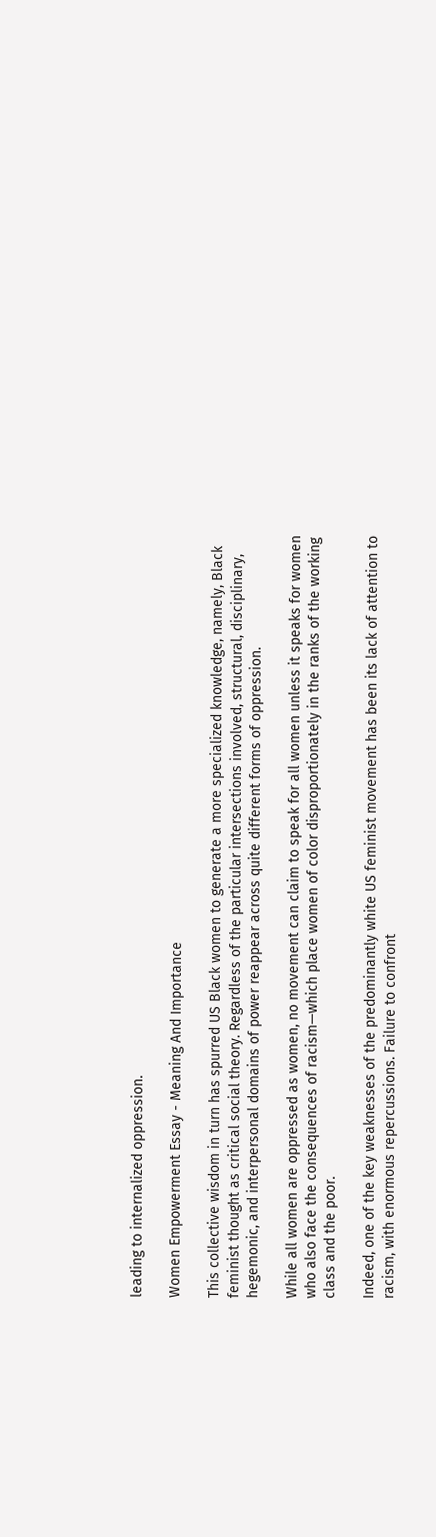leading to internalized oppression.

Women Empowerment Essay - Meaning And Importance

This collective wisdom in turn has spurred US Black women to generate a more specialized knowledge, namely, Black feminist thought as critical social theory. Regardless of the particular intersections involved, structural, disciplinary, hegemonic, and interpersonal domains of power reappear across quite different forms of oppression.

While all women are oppressed as women, no movement can claim to speak for all women unless it speaks for women who also face the consequences of racism—which place women of color disproportionately in the ranks of the working class and the poor.

Indeed, one of the key weaknesses of the predominantly white US feminist movement has been its lack of attention to racism, with enormous repercussions. Failure to confront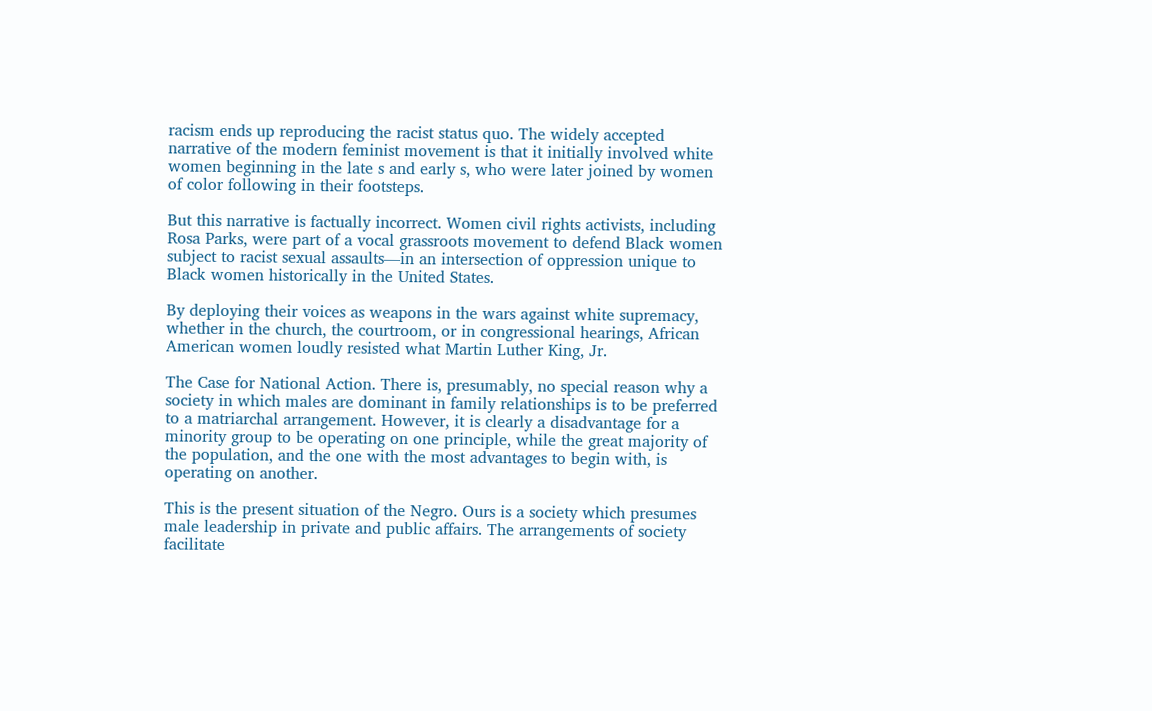racism ends up reproducing the racist status quo. The widely accepted narrative of the modern feminist movement is that it initially involved white women beginning in the late s and early s, who were later joined by women of color following in their footsteps.

But this narrative is factually incorrect. Women civil rights activists, including Rosa Parks, were part of a vocal grassroots movement to defend Black women subject to racist sexual assaults—in an intersection of oppression unique to Black women historically in the United States.

By deploying their voices as weapons in the wars against white supremacy, whether in the church, the courtroom, or in congressional hearings, African American women loudly resisted what Martin Luther King, Jr.

The Case for National Action. There is, presumably, no special reason why a society in which males are dominant in family relationships is to be preferred to a matriarchal arrangement. However, it is clearly a disadvantage for a minority group to be operating on one principle, while the great majority of the population, and the one with the most advantages to begin with, is operating on another.

This is the present situation of the Negro. Ours is a society which presumes male leadership in private and public affairs. The arrangements of society facilitate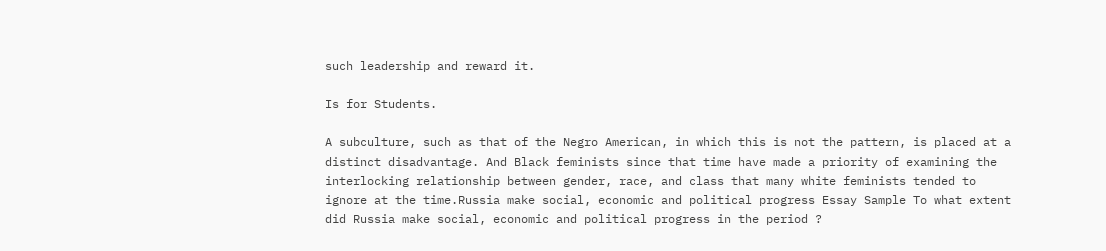such leadership and reward it.

Is for Students.

A subculture, such as that of the Negro American, in which this is not the pattern, is placed at a distinct disadvantage. And Black feminists since that time have made a priority of examining the interlocking relationship between gender, race, and class that many white feminists tended to ignore at the time.Russia make social, economic and political progress Essay Sample To what extent did Russia make social, economic and political progress in the period ?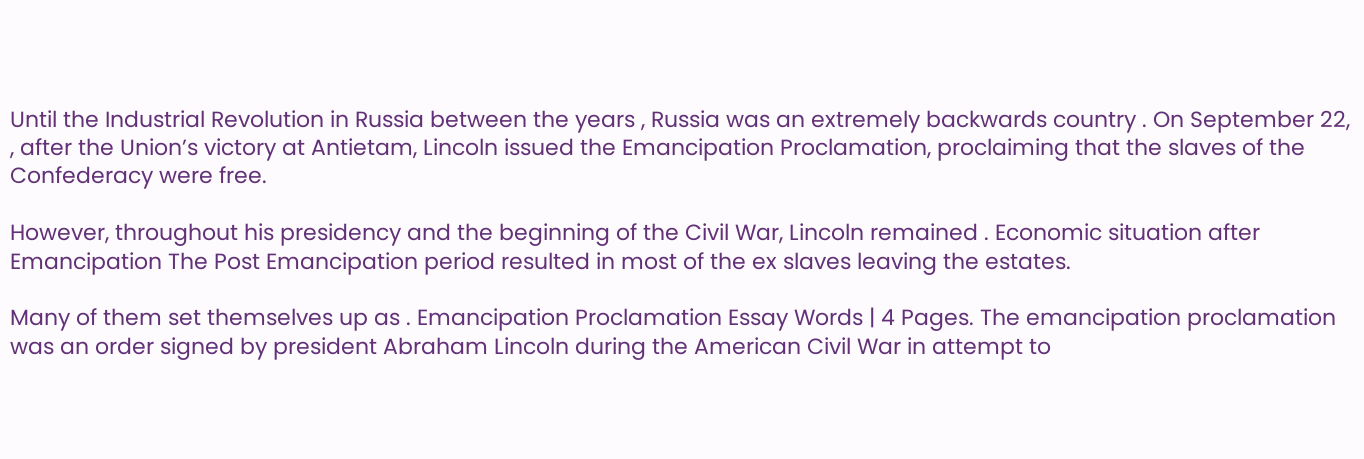Until the Industrial Revolution in Russia between the years , Russia was an extremely backwards country . On September 22, , after the Union’s victory at Antietam, Lincoln issued the Emancipation Proclamation, proclaiming that the slaves of the Confederacy were free.

However, throughout his presidency and the beginning of the Civil War, Lincoln remained . Economic situation after Emancipation The Post Emancipation period resulted in most of the ex slaves leaving the estates.

Many of them set themselves up as . Emancipation Proclamation Essay Words | 4 Pages. The emancipation proclamation was an order signed by president Abraham Lincoln during the American Civil War in attempt to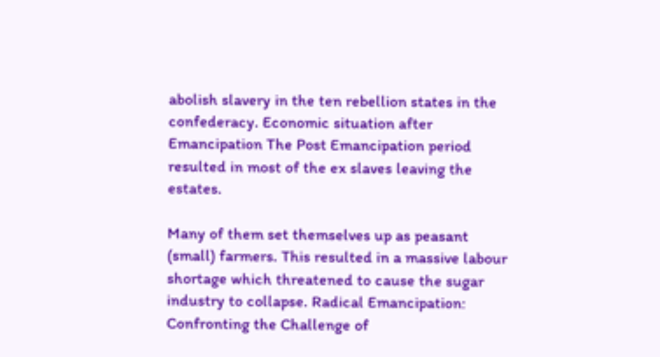abolish slavery in the ten rebellion states in the confederacy. Economic situation after Emancipation The Post Emancipation period resulted in most of the ex slaves leaving the estates.

Many of them set themselves up as peasant (small) farmers. This resulted in a massive labour shortage which threatened to cause the sugar industry to collapse. Radical Emancipation: Confronting the Challenge of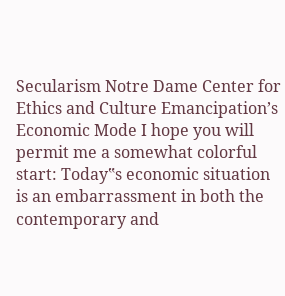Secularism Notre Dame Center for Ethics and Culture Emancipation’s Economic Mode I hope you will permit me a somewhat colorful start: Today‟s economic situation is an embarrassment in both the contemporary and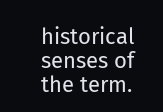historical senses of the term.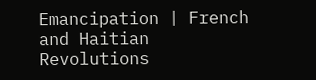Emancipation | French and Haitian Revolutions